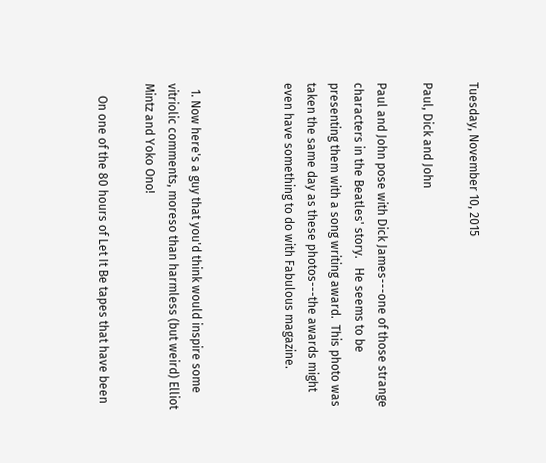Tuesday, November 10, 2015

Paul, Dick and John

Paul and John pose with Dick James---one of those strange characters in the Beatles' story.   He seems to be presenting them with a song writing award.  This photo was taken the same day as these photos---the awards might even have something to do with Fabulous magazine.



  1. Now here's a guy that you'd think would inspire some vitriolic comments, moreso than harmless (but weird) Elliot Mintz and Yoko Ono!

    On one of the 80 hours of Let It Be tapes that have been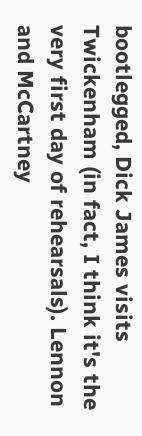bootlegged, Dick James visits Twickenham (in fact, I think it's the very first day of rehearsals). Lennon and McCartney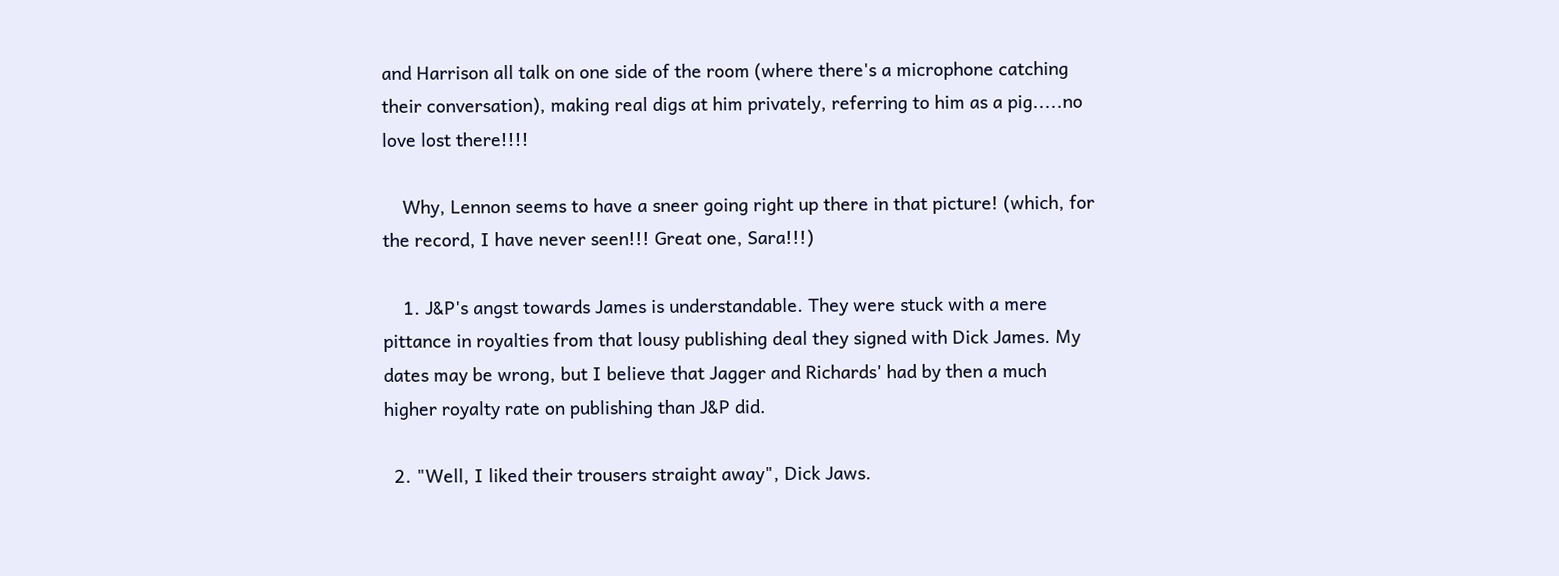and Harrison all talk on one side of the room (where there's a microphone catching their conversation), making real digs at him privately, referring to him as a pig.....no love lost there!!!!

    Why, Lennon seems to have a sneer going right up there in that picture! (which, for the record, I have never seen!!! Great one, Sara!!!)

    1. J&P's angst towards James is understandable. They were stuck with a mere pittance in royalties from that lousy publishing deal they signed with Dick James. My dates may be wrong, but I believe that Jagger and Richards' had by then a much higher royalty rate on publishing than J&P did.

  2. "Well, I liked their trousers straight away", Dick Jaws.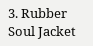3. Rubber Soul Jacket